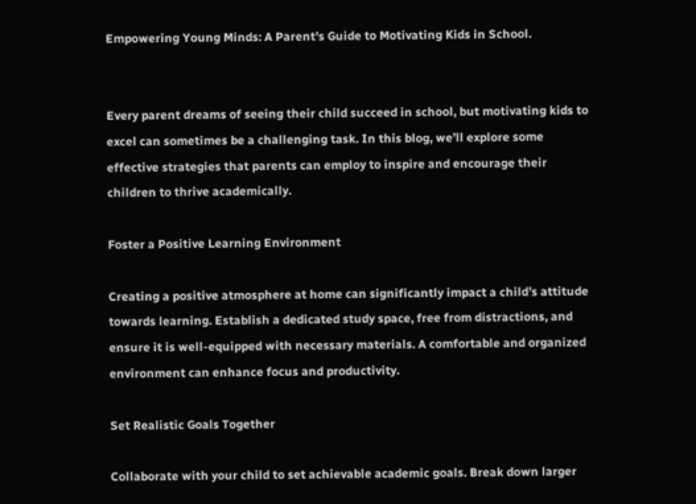Empowering Young Minds: A Parent’s Guide to Motivating Kids in School.


Every parent dreams of seeing their child succeed in school, but motivating kids to excel can sometimes be a challenging task. In this blog, we’ll explore some effective strategies that parents can employ to inspire and encourage their children to thrive academically.

Foster a Positive Learning Environment

Creating a positive atmosphere at home can significantly impact a child’s attitude towards learning. Establish a dedicated study space, free from distractions, and ensure it is well-equipped with necessary materials. A comfortable and organized environment can enhance focus and productivity.

Set Realistic Goals Together

Collaborate with your child to set achievable academic goals. Break down larger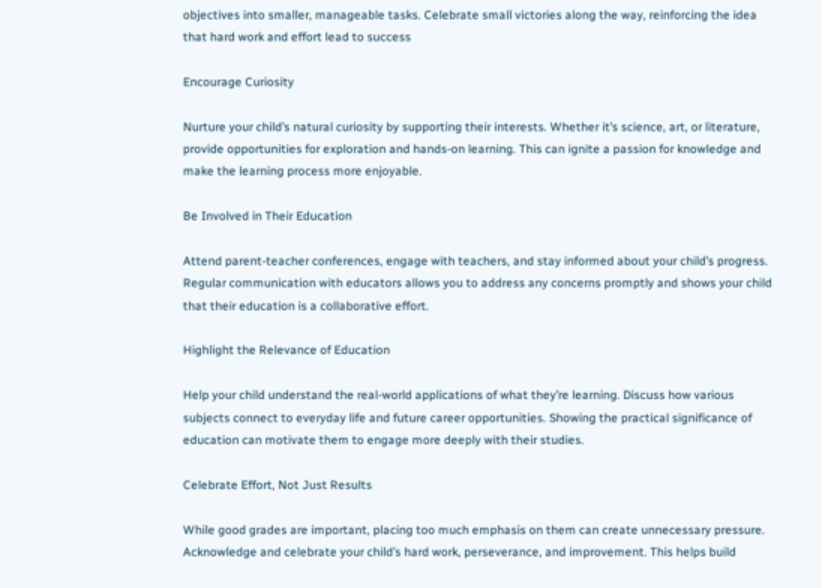objectives into smaller, manageable tasks. Celebrate small victories along the way, reinforcing the idea that hard work and effort lead to success

Encourage Curiosity

Nurture your child’s natural curiosity by supporting their interests. Whether it’s science, art, or literature, provide opportunities for exploration and hands-on learning. This can ignite a passion for knowledge and make the learning process more enjoyable.

Be Involved in Their Education

Attend parent-teacher conferences, engage with teachers, and stay informed about your child’s progress. Regular communication with educators allows you to address any concerns promptly and shows your child that their education is a collaborative effort.

Highlight the Relevance of Education

Help your child understand the real-world applications of what they’re learning. Discuss how various subjects connect to everyday life and future career opportunities. Showing the practical significance of education can motivate them to engage more deeply with their studies.

Celebrate Effort, Not Just Results

While good grades are important, placing too much emphasis on them can create unnecessary pressure. Acknowledge and celebrate your child’s hard work, perseverance, and improvement. This helps build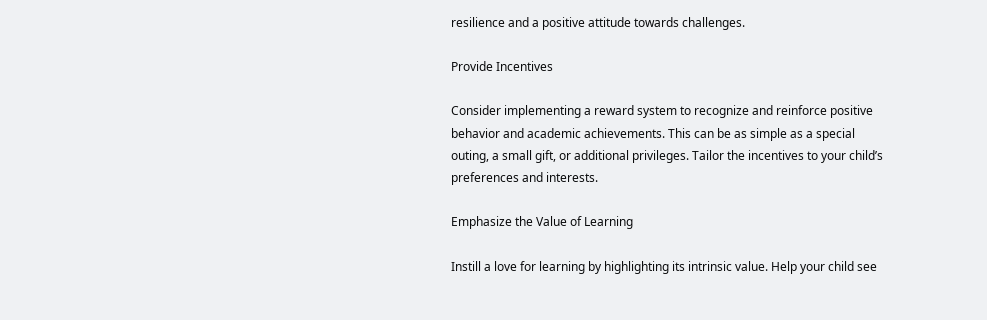resilience and a positive attitude towards challenges.

Provide Incentives

Consider implementing a reward system to recognize and reinforce positive behavior and academic achievements. This can be as simple as a special outing, a small gift, or additional privileges. Tailor the incentives to your child’s preferences and interests.

Emphasize the Value of Learning

Instill a love for learning by highlighting its intrinsic value. Help your child see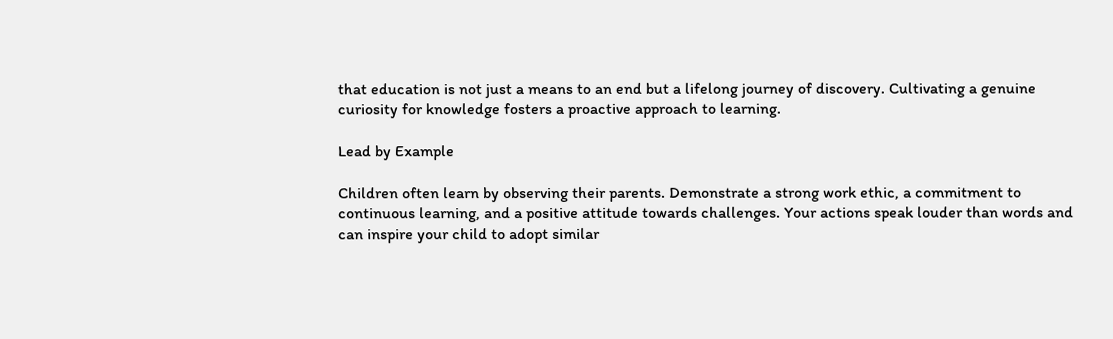that education is not just a means to an end but a lifelong journey of discovery. Cultivating a genuine curiosity for knowledge fosters a proactive approach to learning.

Lead by Example

Children often learn by observing their parents. Demonstrate a strong work ethic, a commitment to continuous learning, and a positive attitude towards challenges. Your actions speak louder than words and can inspire your child to adopt similar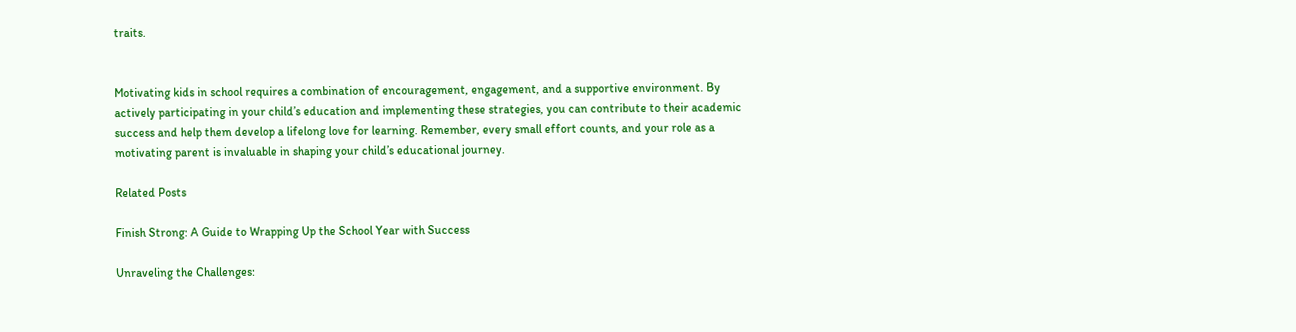traits.


Motivating kids in school requires a combination of encouragement, engagement, and a supportive environment. By actively participating in your child’s education and implementing these strategies, you can contribute to their academic success and help them develop a lifelong love for learning. Remember, every small effort counts, and your role as a motivating parent is invaluable in shaping your child’s educational journey.

Related Posts

Finish Strong: A Guide to Wrapping Up the School Year with Success

Unraveling the Challenges: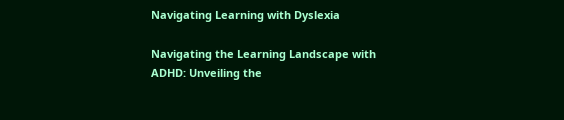Navigating Learning with Dyslexia

Navigating the Learning Landscape with ADHD: Unveiling the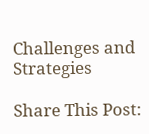Challenges and Strategies

Share This Post: